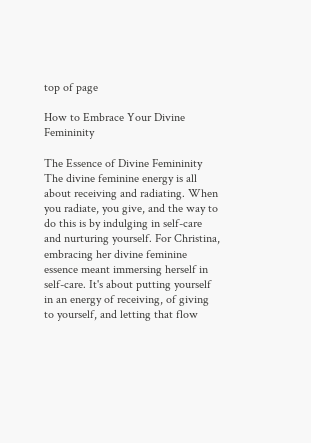top of page

How to Embrace Your Divine Femininity

The Essence of Divine Femininity The divine feminine energy is all about receiving and radiating. When you radiate, you give, and the way to do this is by indulging in self-care and nurturing yourself. For Christina, embracing her divine feminine essence meant immersing herself in self-care. It's about putting yourself in an energy of receiving, of giving to yourself, and letting that flow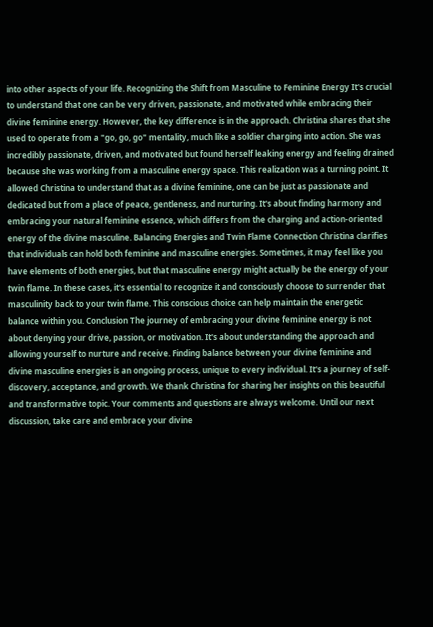into other aspects of your life. Recognizing the Shift from Masculine to Feminine Energy It's crucial to understand that one can be very driven, passionate, and motivated while embracing their divine feminine energy. However, the key difference is in the approach. Christina shares that she used to operate from a "go, go, go" mentality, much like a soldier charging into action. She was incredibly passionate, driven, and motivated but found herself leaking energy and feeling drained because she was working from a masculine energy space. This realization was a turning point. It allowed Christina to understand that as a divine feminine, one can be just as passionate and dedicated but from a place of peace, gentleness, and nurturing. It's about finding harmony and embracing your natural feminine essence, which differs from the charging and action-oriented energy of the divine masculine. Balancing Energies and Twin Flame Connection Christina clarifies that individuals can hold both feminine and masculine energies. Sometimes, it may feel like you have elements of both energies, but that masculine energy might actually be the energy of your twin flame. In these cases, it's essential to recognize it and consciously choose to surrender that masculinity back to your twin flame. This conscious choice can help maintain the energetic balance within you. Conclusion The journey of embracing your divine feminine energy is not about denying your drive, passion, or motivation. It's about understanding the approach and allowing yourself to nurture and receive. Finding balance between your divine feminine and divine masculine energies is an ongoing process, unique to every individual. It's a journey of self-discovery, acceptance, and growth. We thank Christina for sharing her insights on this beautiful and transformative topic. Your comments and questions are always welcome. Until our next discussion, take care and embrace your divine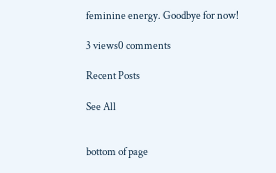feminine energy. Goodbye for now!

3 views0 comments

Recent Posts

See All


bottom of page